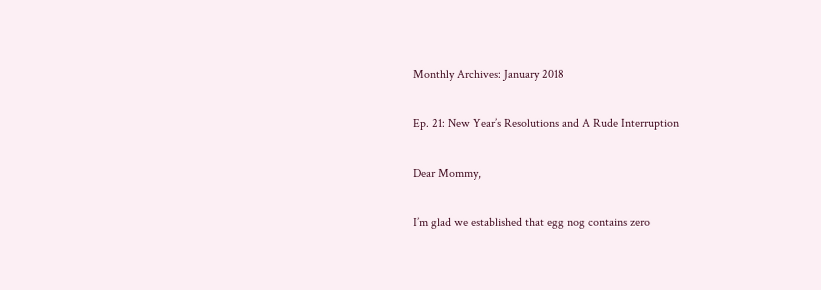Monthly Archives: January 2018

Ep. 21: New Year’s Resolutions and A Rude Interruption

Dear Mommy,

I’m glad we established that egg nog contains zero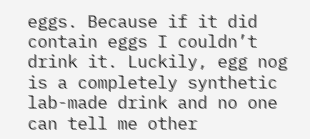eggs. Because if it did contain eggs I couldn’t drink it. Luckily, egg nog is a completely synthetic lab-made drink and no one can tell me other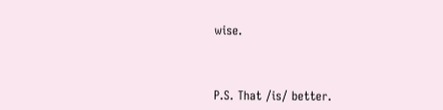wise.



P.S. That /is/ better.